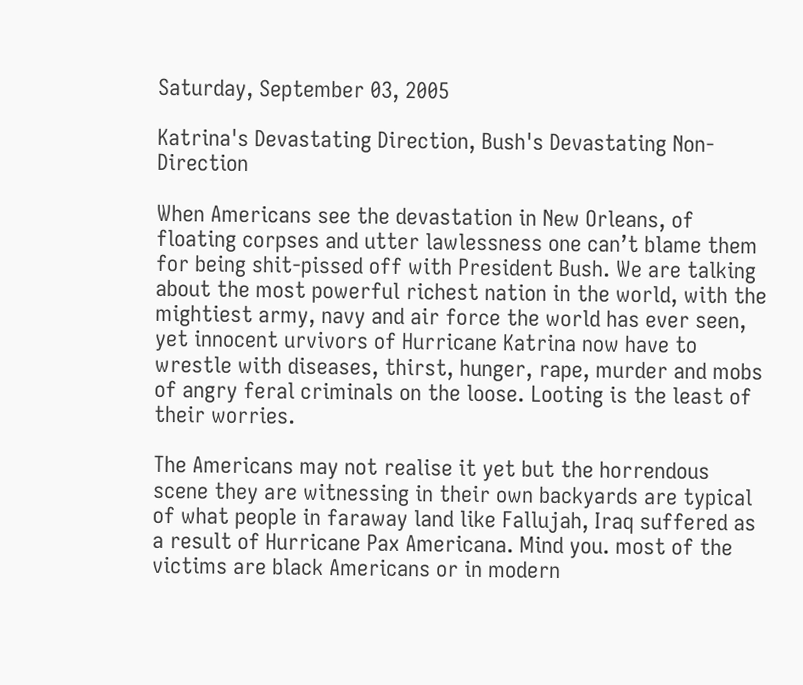Saturday, September 03, 2005

Katrina's Devastating Direction, Bush's Devastating Non-Direction

When Americans see the devastation in New Orleans, of floating corpses and utter lawlessness one can’t blame them for being shit-pissed off with President Bush. We are talking about the most powerful richest nation in the world, with the mightiest army, navy and air force the world has ever seen, yet innocent urvivors of Hurricane Katrina now have to wrestle with diseases, thirst, hunger, rape, murder and mobs of angry feral criminals on the loose. Looting is the least of their worries.

The Americans may not realise it yet but the horrendous scene they are witnessing in their own backyards are typical of what people in faraway land like Fallujah, Iraq suffered as a result of Hurricane Pax Americana. Mind you. most of the victims are black Americans or in modern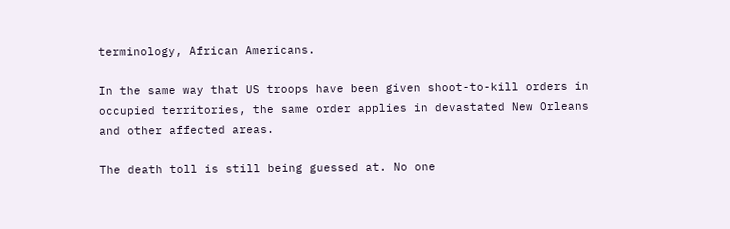terminology, African Americans.

In the same way that US troops have been given shoot-to-kill orders in occupied territories, the same order applies in devastated New Orleans and other affected areas.

The death toll is still being guessed at. No one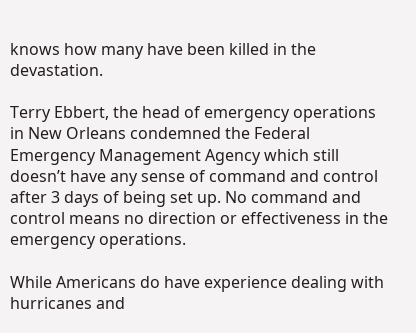knows how many have been killed in the devastation.

Terry Ebbert, the head of emergency operations in New Orleans condemned the Federal Emergency Management Agency which still doesn’t have any sense of command and control after 3 days of being set up. No command and control means no direction or effectiveness in the emergency operations.

While Americans do have experience dealing with hurricanes and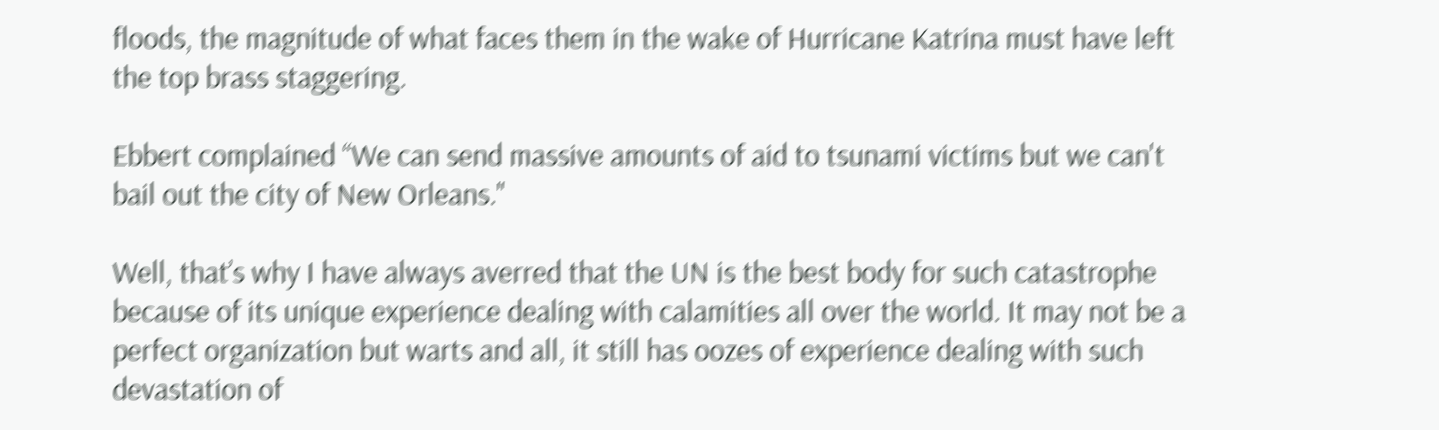floods, the magnitude of what faces them in the wake of Hurricane Katrina must have left the top brass staggering.

Ebbert complained “We can send massive amounts of aid to tsunami victims but we can't bail out the city of New Orleans."

Well, that’s why I have always averred that the UN is the best body for such catastrophe because of its unique experience dealing with calamities all over the world. It may not be a perfect organization but warts and all, it still has oozes of experience dealing with such devastation of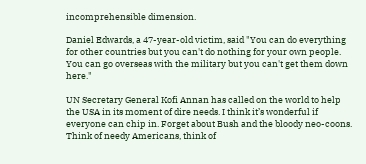incomprehensible dimension.

Daniel Edwards, a 47-year-old victim, said "You can do everything for other countries but you can't do nothing for your own people. You can go overseas with the military but you can't get them down here."

UN Secretary General Kofi Annan has called on the world to help the USA in its moment of dire needs. I think it’s wonderful if everyone can chip in. Forget about Bush and the bloody neo-coons. Think of needy Americans, think of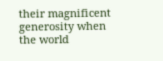their magnificent generosity when the world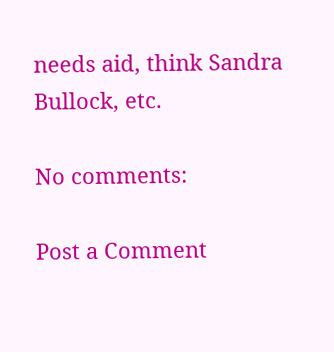needs aid, think Sandra Bullock, etc.

No comments:

Post a Comment